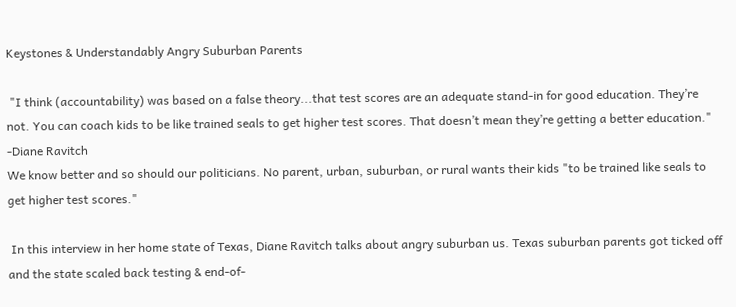Keystones & Understandably Angry Suburban Parents

 "I think (accountability) was based on a false theory...that test scores are an adequate stand-in for good education. They’re not. You can coach kids to be like trained seals to get higher test scores. That doesn’t mean they’re getting a better education." -Diane Ravitch
We know better and so should our politicians. No parent, urban, suburban, or rural wants their kids "to be trained like seals to get higher test scores."

 In this interview in her home state of Texas, Diane Ravitch talks about angry suburban us. Texas suburban parents got ticked off and the state scaled back testing & end-of-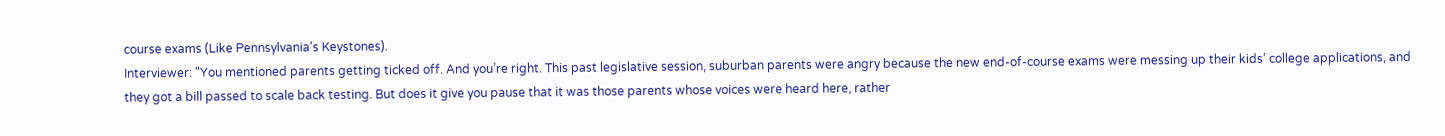course exams (Like Pennsylvania's Keystones).
Interviewer: "You mentioned parents getting ticked off. And you’re right. This past legislative session, suburban parents were angry because the new end-of-course exams were messing up their kids’ college applications, and they got a bill passed to scale back testing. But does it give you pause that it was those parents whose voices were heard here, rather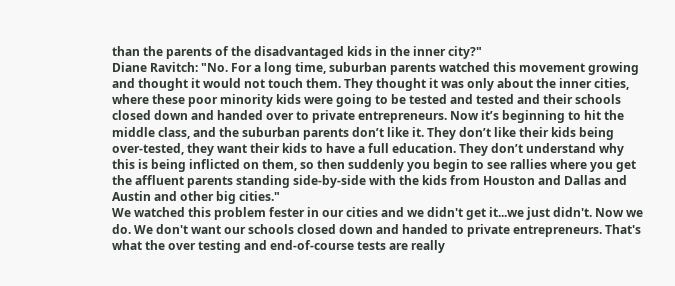than the parents of the disadvantaged kids in the inner city?"
Diane Ravitch: "No. For a long time, suburban parents watched this movement growing and thought it would not touch them. They thought it was only about the inner cities, where these poor minority kids were going to be tested and tested and their schools closed down and handed over to private entrepreneurs. Now it’s beginning to hit the middle class, and the suburban parents don’t like it. They don’t like their kids being over-tested, they want their kids to have a full education. They don’t understand why this is being inflicted on them, so then suddenly you begin to see rallies where you get the affluent parents standing side-by-side with the kids from Houston and Dallas and Austin and other big cities."
We watched this problem fester in our cities and we didn't get it...we just didn't. Now we do. We don't want our schools closed down and handed to private entrepreneurs. That's what the over testing and end-of-course tests are really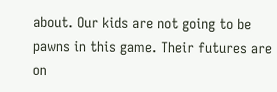about. Our kids are not going to be pawns in this game. Their futures are on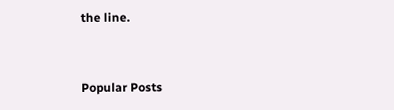the line.


Popular Posts